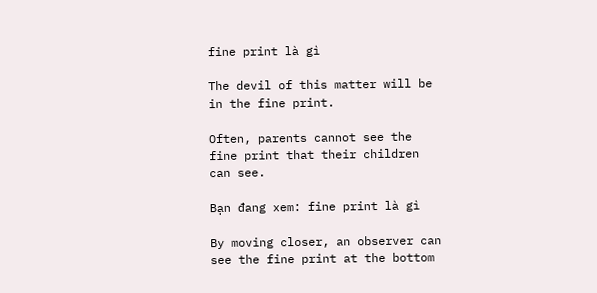fine print là gì

The devil of this matter will be in the fine print.

Often, parents cannot see the fine print that their children can see.

Bạn đang xem: fine print là gì

By moving closer, an observer can see the fine print at the bottom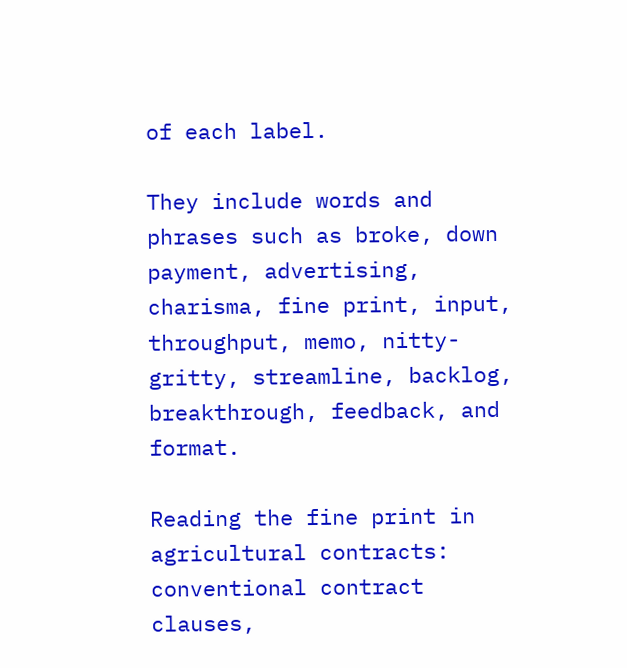of each label.

They include words and phrases such as broke, down payment, advertising, charisma, fine print, input, throughput, memo, nitty-gritty, streamline, backlog, breakthrough, feedback, and format.

Reading the fine print in agricultural contracts: conventional contract clauses,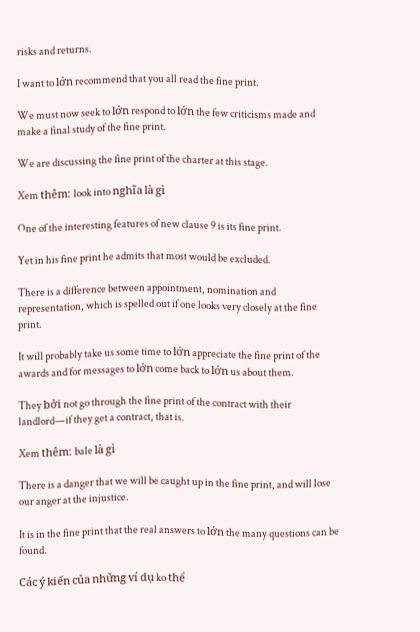risks and returns.

I want to lớn recommend that you all read the fine print.

We must now seek to lớn respond to lớn the few criticisms made and make a final study of the fine print.

We are discussing the fine print of the charter at this stage.

Xem thêm: look into nghĩa là gì

One of the interesting features of new clause 9 is its fine print.

Yet in his fine print he admits that most would be excluded.

There is a difference between appointment, nomination and representation, which is spelled out if one looks very closely at the fine print.

It will probably take us some time to lớn appreciate the fine print of the awards and for messages to lớn come back to lớn us about them.

They bởi not go through the fine print of the contract with their landlord—if they get a contract, that is.

Xem thêm: bale là gì

There is a danger that we will be caught up in the fine print, and will lose our anger at the injustice.

It is in the fine print that the real answers to lớn the many questions can be found.

Các ý kiến của những ví dụ ko thể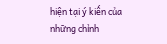hiện tại ý kiến của những chỉnh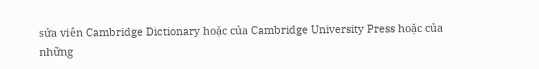sửa viên Cambridge Dictionary hoặc của Cambridge University Press hoặc của những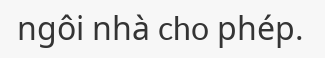ngôi nhà cho phép.